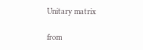Unitary matrix

from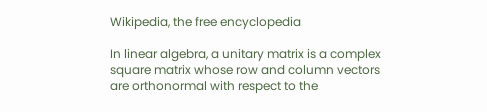Wikipedia, the free encyclopedia

In linear algebra, a unitary matrix is a complex square matrix whose row and column vectors are orthonormal with respect to the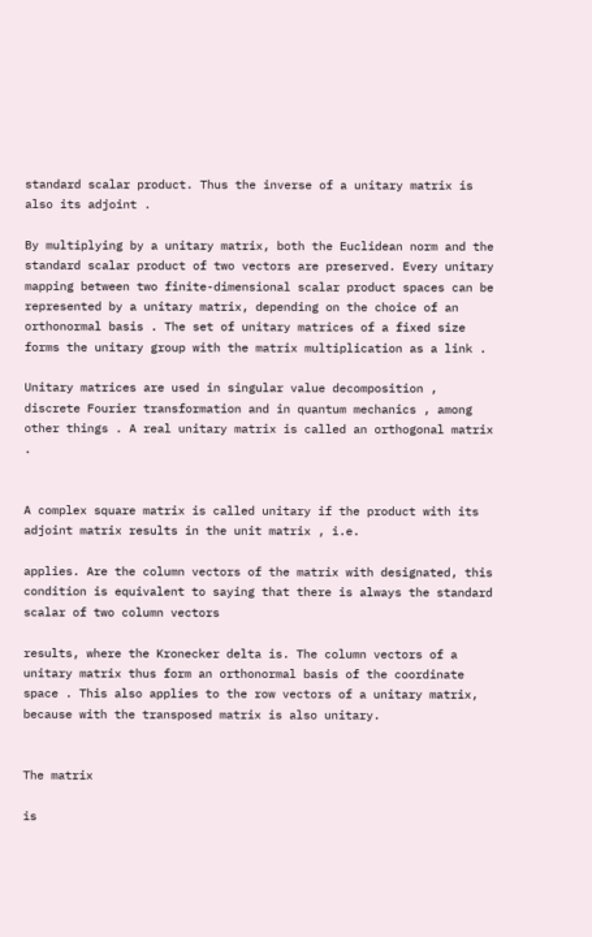standard scalar product. Thus the inverse of a unitary matrix is also its adjoint .

By multiplying by a unitary matrix, both the Euclidean norm and the standard scalar product of two vectors are preserved. Every unitary mapping between two finite-dimensional scalar product spaces can be represented by a unitary matrix, depending on the choice of an orthonormal basis . The set of unitary matrices of a fixed size forms the unitary group with the matrix multiplication as a link .

Unitary matrices are used in singular value decomposition , discrete Fourier transformation and in quantum mechanics , among other things . A real unitary matrix is called an orthogonal matrix .


A complex square matrix is called unitary if the product with its adjoint matrix results in the unit matrix , i.e.

applies. Are the column vectors of the matrix with designated, this condition is equivalent to saying that there is always the standard scalar of two column vectors

results, where the Kronecker delta is. The column vectors of a unitary matrix thus form an orthonormal basis of the coordinate space . This also applies to the row vectors of a unitary matrix, because with the transposed matrix is also unitary.


The matrix

is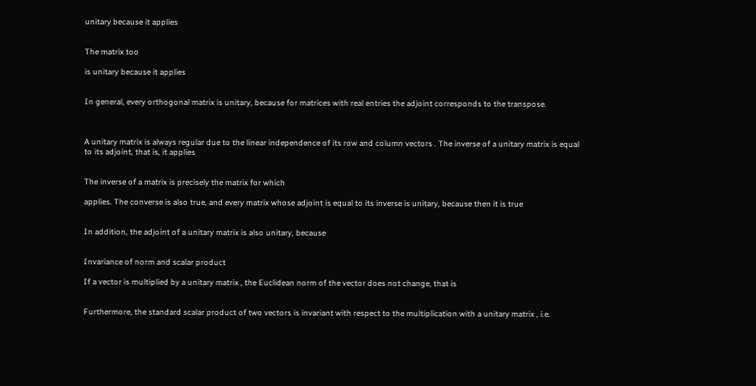unitary because it applies


The matrix too

is unitary because it applies


In general, every orthogonal matrix is unitary, because for matrices with real entries the adjoint corresponds to the transpose.



A unitary matrix is always regular due to the linear independence of its row and column vectors . The inverse of a unitary matrix is equal to its adjoint, that is, it applies


The inverse of a matrix is precisely the matrix for which

applies. The converse is also true, and every matrix whose adjoint is equal to its inverse is unitary, because then it is true


In addition, the adjoint of a unitary matrix is also unitary, because


Invariance of norm and scalar product

If a vector is multiplied by a unitary matrix , the Euclidean norm of the vector does not change, that is


Furthermore, the standard scalar product of two vectors is invariant with respect to the multiplication with a unitary matrix , i.e.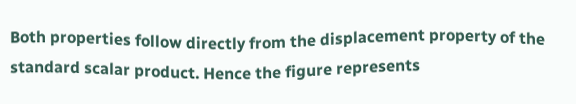Both properties follow directly from the displacement property of the standard scalar product. Hence the figure represents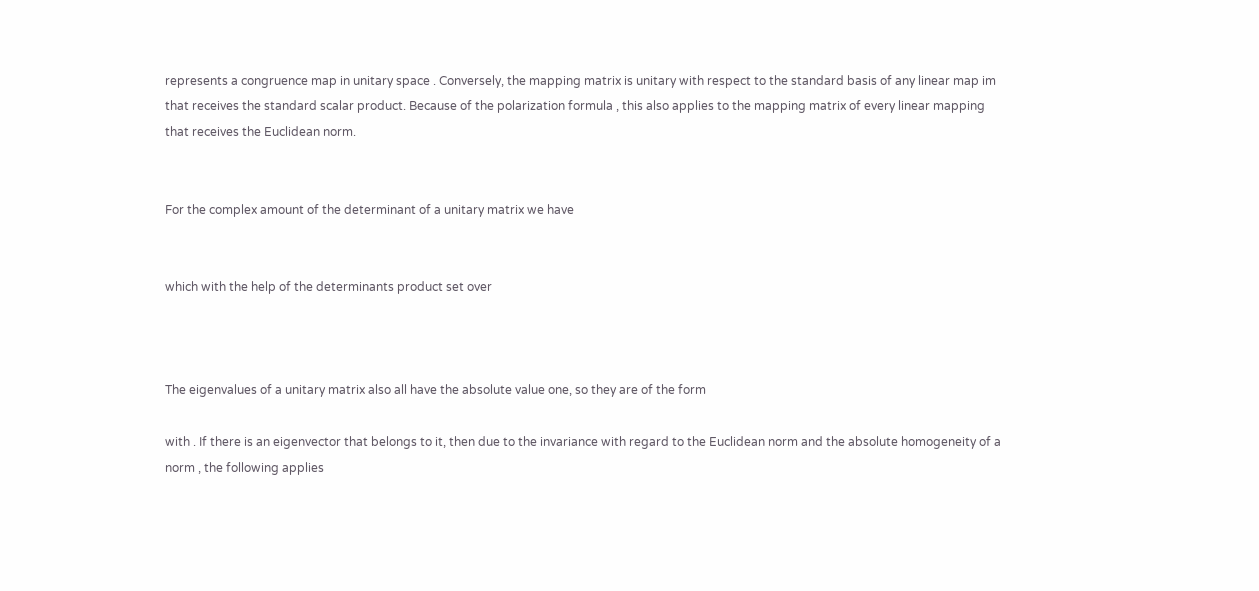represents a congruence map in unitary space . Conversely, the mapping matrix is unitary with respect to the standard basis of any linear map im that receives the standard scalar product. Because of the polarization formula , this also applies to the mapping matrix of every linear mapping that receives the Euclidean norm.


For the complex amount of the determinant of a unitary matrix we have


which with the help of the determinants product set over



The eigenvalues of a unitary matrix also all have the absolute value one, so they are of the form

with . If there is an eigenvector that belongs to it, then due to the invariance with regard to the Euclidean norm and the absolute homogeneity of a norm , the following applies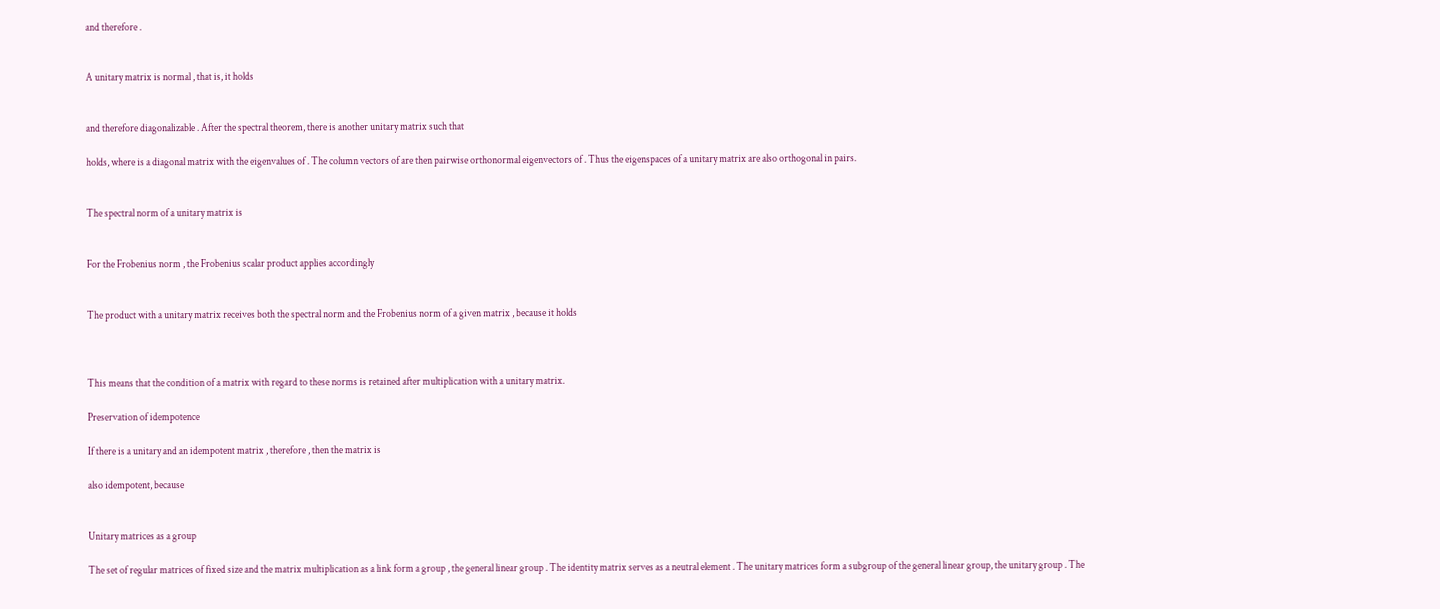and therefore .


A unitary matrix is normal , that is, it holds


and therefore diagonalizable . After the spectral theorem, there is another unitary matrix such that

holds, where is a diagonal matrix with the eigenvalues of . The column vectors of are then pairwise orthonormal eigenvectors of . Thus the eigenspaces of a unitary matrix are also orthogonal in pairs.


The spectral norm of a unitary matrix is


For the Frobenius norm , the Frobenius scalar product applies accordingly


The product with a unitary matrix receives both the spectral norm and the Frobenius norm of a given matrix , because it holds



This means that the condition of a matrix with regard to these norms is retained after multiplication with a unitary matrix.

Preservation of idempotence

If there is a unitary and an idempotent matrix , therefore , then the matrix is

also idempotent, because


Unitary matrices as a group

The set of regular matrices of fixed size and the matrix multiplication as a link form a group , the general linear group . The identity matrix serves as a neutral element . The unitary matrices form a subgroup of the general linear group, the unitary group . The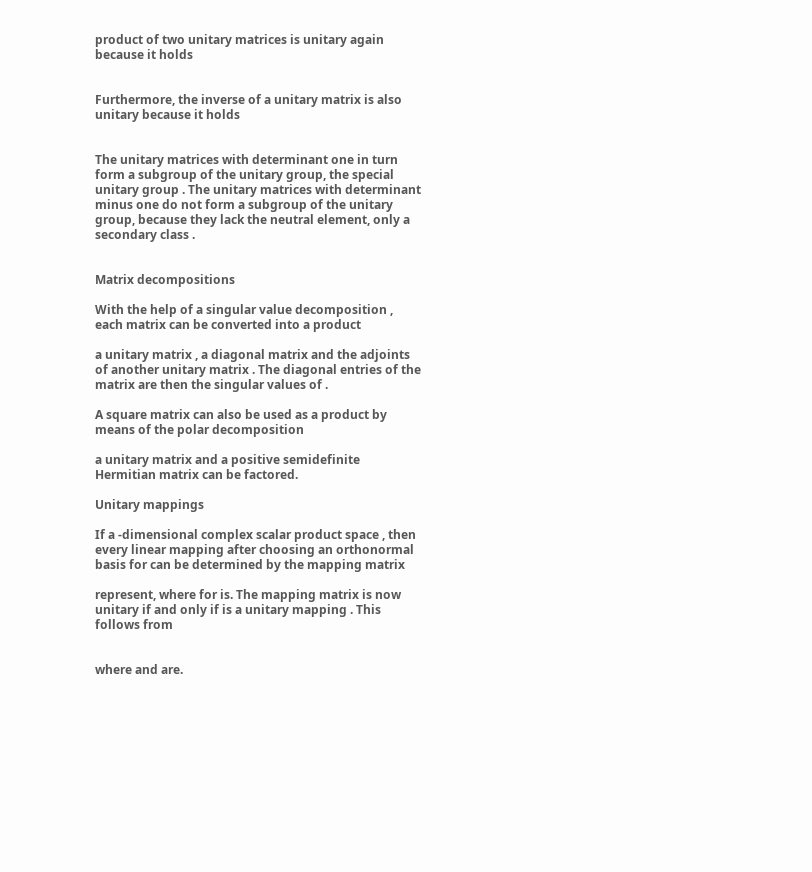product of two unitary matrices is unitary again because it holds


Furthermore, the inverse of a unitary matrix is also unitary because it holds


The unitary matrices with determinant one in turn form a subgroup of the unitary group, the special unitary group . The unitary matrices with determinant minus one do not form a subgroup of the unitary group, because they lack the neutral element, only a secondary class .


Matrix decompositions

With the help of a singular value decomposition , each matrix can be converted into a product

a unitary matrix , a diagonal matrix and the adjoints of another unitary matrix . The diagonal entries of the matrix are then the singular values of .

A square matrix can also be used as a product by means of the polar decomposition

a unitary matrix and a positive semidefinite Hermitian matrix can be factored.

Unitary mappings

If a -dimensional complex scalar product space , then every linear mapping after choosing an orthonormal basis for can be determined by the mapping matrix

represent, where for is. The mapping matrix is now unitary if and only if is a unitary mapping . This follows from


where and are.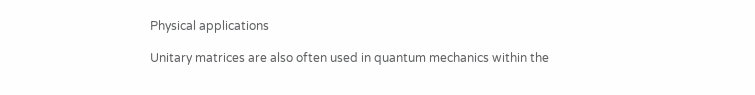Physical applications

Unitary matrices are also often used in quantum mechanics within the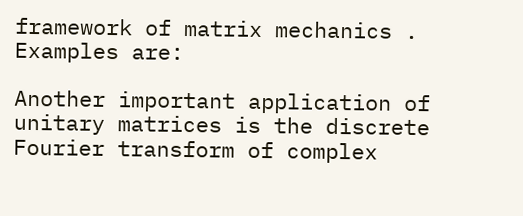framework of matrix mechanics . Examples are:

Another important application of unitary matrices is the discrete Fourier transform of complex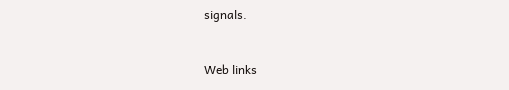signals.


Web links